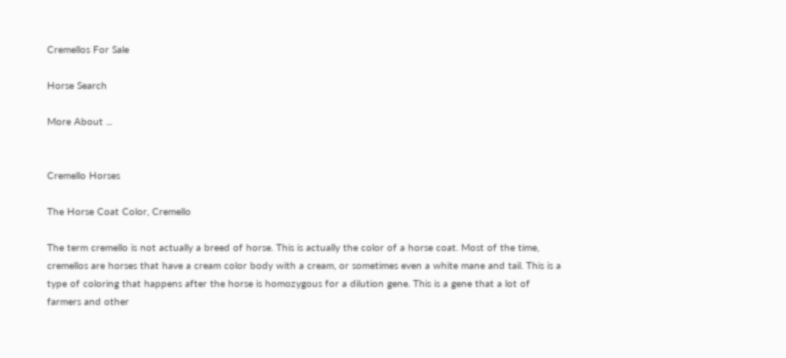Cremellos For Sale

Horse Search

More About ...


Cremello Horses

The Horse Coat Color, Cremello

The term cremello is not actually a breed of horse. This is actually the color of a horse coat. Most of the time, cremellos are horses that have a cream color body with a cream, or sometimes even a white mane and tail. This is a type of coloring that happens after the horse is homozygous for a dilution gene. This is a gene that a lot of farmers and other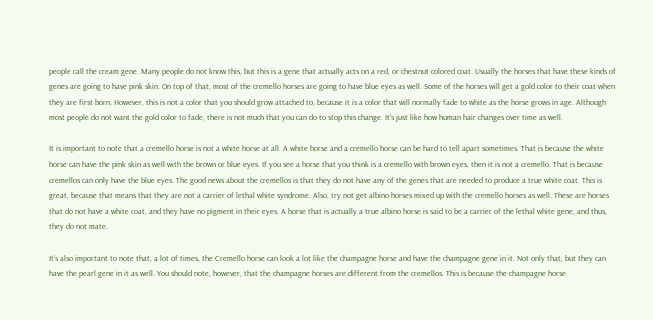people call the cream gene. Many people do not know this, but this is a gene that actually acts on a red, or chestnut colored coat. Usually the horses that have these kinds of genes are going to have pink skin. On top of that, most of the cremello horses are going to have blue eyes as well. Some of the horses will get a gold color to their coat when they are first born. However, this is not a color that you should grow attached to, because it is a color that will normally fade to white as the horse grows in age. Although most people do not want the gold color to fade, there is not much that you can do to stop this change. It's just like how human hair changes over time as well.

It is important to note that a cremello horse is not a white horse at all. A white horse and a cremello horse can be hard to tell apart sometimes. That is because the white horse can have the pink skin as well with the brown or blue eyes. If you see a horse that you think is a cremello with brown eyes, then it is not a cremello. That is because cremellos can only have the blue eyes. The good news about the cremellos is that they do not have any of the genes that are needed to produce a true white coat. This is great, because that means that they are not a carrier of lethal white syndrome. Also, try not get albino horses mixed up with the cremello horses as well. These are horses that do not have a white coat, and they have no pigment in their eyes. A horse that is actually a true albino horse is said to be a carrier of the lethal white gene, and thus, they do not mate.

It's also important to note that, a lot of times, the Cremello horse can look a lot like the champagne horse and have the champagne gene in it. Not only that, but they can have the pearl gene in it as well. You should note, however, that the champagne horses are different from the cremellos. This is because the champagne horse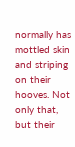normally has mottled skin and striping on their hooves. Not only that, but their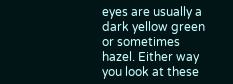eyes are usually a dark yellow green or sometimes hazel. Either way you look at these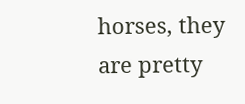horses, they are pretty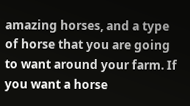amazing horses, and a type of horse that you are going to want around your farm. If you want a horse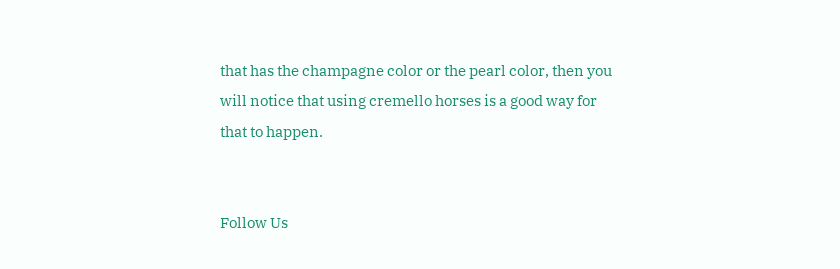that has the champagne color or the pearl color, then you will notice that using cremello horses is a good way for that to happen.


Follow Us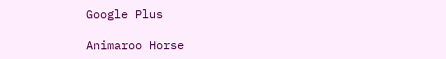Google Plus

Animaroo Horse